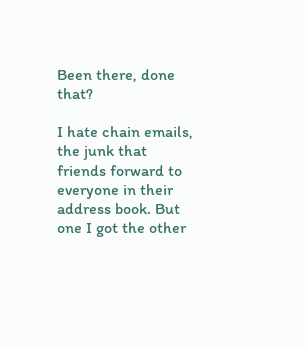Been there, done that?

I hate chain emails, the junk that friends forward to everyone in their address book. But one I got the other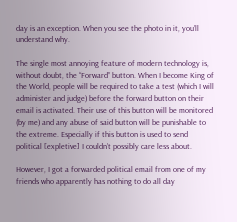day is an exception. When you see the photo in it, you’ll understand why.

The single most annoying feature of modern technology is, without doubt, the “Forward” button. When I become King of the World, people will be required to take a test (which I will administer and judge) before the forward button on their email is activated. Their use of this button will be monitored (by me) and any abuse of said button will be punishable to the extreme. Especially if this button is used to send political [expletive] I couldn’t possibly care less about.

However, I got a forwarded political email from one of my friends who apparently has nothing to do all day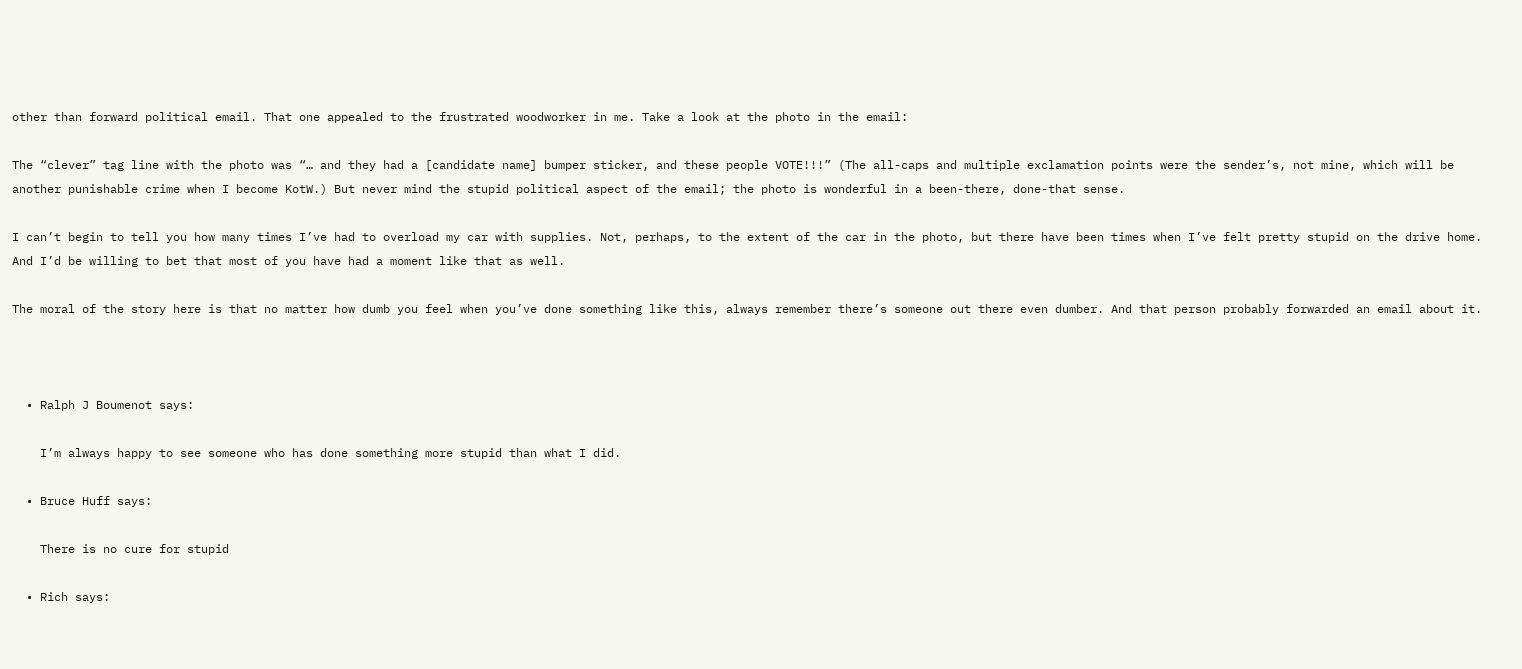other than forward political email. That one appealed to the frustrated woodworker in me. Take a look at the photo in the email:

The “clever” tag line with the photo was “… and they had a [candidate name] bumper sticker, and these people VOTE!!!” (The all-caps and multiple exclamation points were the sender’s, not mine, which will be another punishable crime when I become KotW.) But never mind the stupid political aspect of the email; the photo is wonderful in a been-there, done-that sense.

I can’t begin to tell you how many times I’ve had to overload my car with supplies. Not, perhaps, to the extent of the car in the photo, but there have been times when I’ve felt pretty stupid on the drive home. And I’d be willing to bet that most of you have had a moment like that as well.

The moral of the story here is that no matter how dumb you feel when you’ve done something like this, always remember there’s someone out there even dumber. And that person probably forwarded an email about it.



  • Ralph J Boumenot says:

    I’m always happy to see someone who has done something more stupid than what I did.

  • Bruce Huff says:

    There is no cure for stupid

  • Rich says: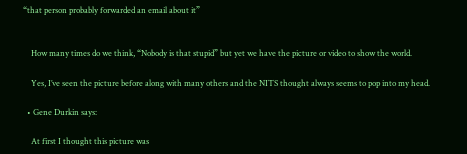“that person probably forwarded an email about it”


    How many times do we think, “Nobody is that stupid” but yet we have the picture or video to show the world.

    Yes, I’ve seen the picture before along with many others and the NITS thought always seems to pop into my head.

  • Gene Durkin says:

    At first I thought this picture was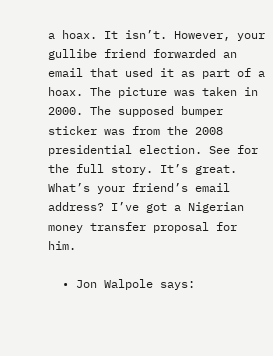a hoax. It isn’t. However, your gullibe friend forwarded an email that used it as part of a hoax. The picture was taken in 2000. The supposed bumper sticker was from the 2008 presidential election. See for the full story. It’s great. What’s your friend’s email address? I’ve got a Nigerian money transfer proposal for him.

  • Jon Walpole says: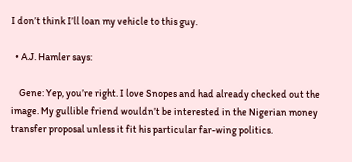I don’t think I’ll loan my vehicle to this guy.

  • A.J. Hamler says:

    Gene: Yep, you’re right. I love Snopes and had already checked out the image. My gullible friend wouldn’t be interested in the Nigerian money transfer proposal unless it fit his particular far-wing politics.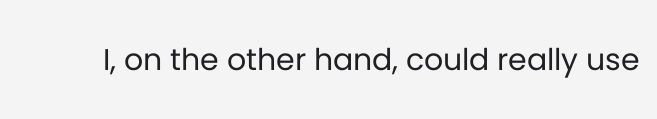I, on the other hand, could really use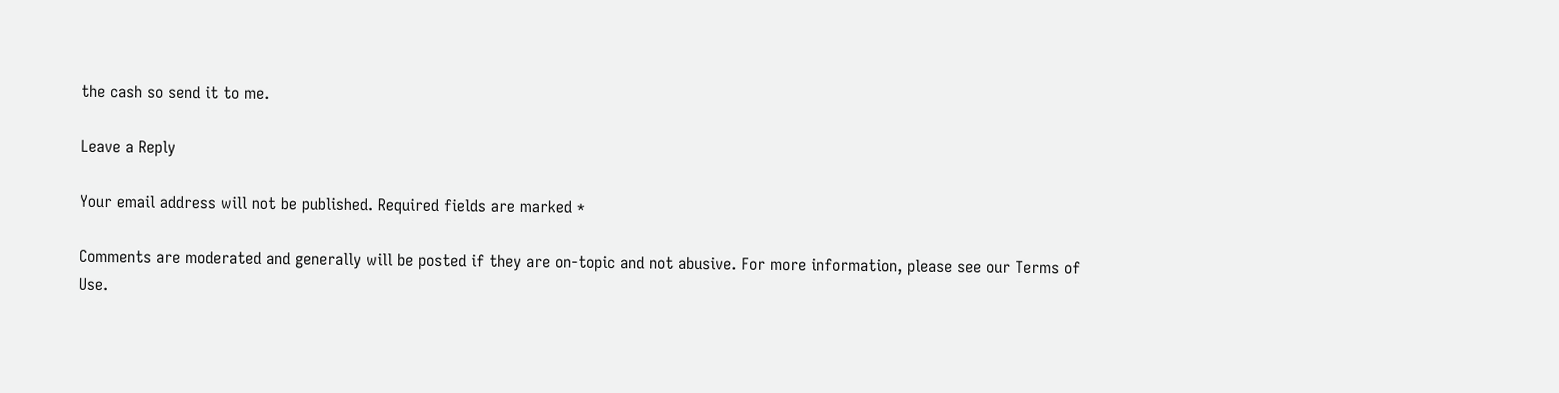the cash so send it to me.

Leave a Reply

Your email address will not be published. Required fields are marked *

Comments are moderated and generally will be posted if they are on-topic and not abusive. For more information, please see our Terms of Use.